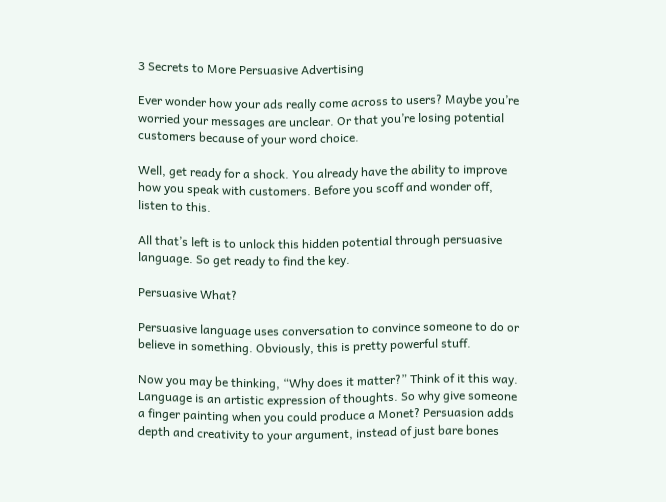3 Secrets to More Persuasive Advertising

Ever wonder how your ads really come across to users? Maybe you’re worried your messages are unclear. Or that you’re losing potential customers because of your word choice.

Well, get ready for a shock. You already have the ability to improve how you speak with customers. Before you scoff and wonder off, listen to this.

All that’s left is to unlock this hidden potential through persuasive language. So get ready to find the key.

Persuasive What?

Persuasive language uses conversation to convince someone to do or believe in something. Obviously, this is pretty powerful stuff.

Now you may be thinking, “Why does it matter?” Think of it this way. Language is an artistic expression of thoughts. So why give someone a finger painting when you could produce a Monet? Persuasion adds depth and creativity to your argument, instead of just bare bones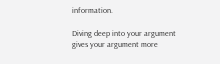information.

Diving deep into your argument gives your argument more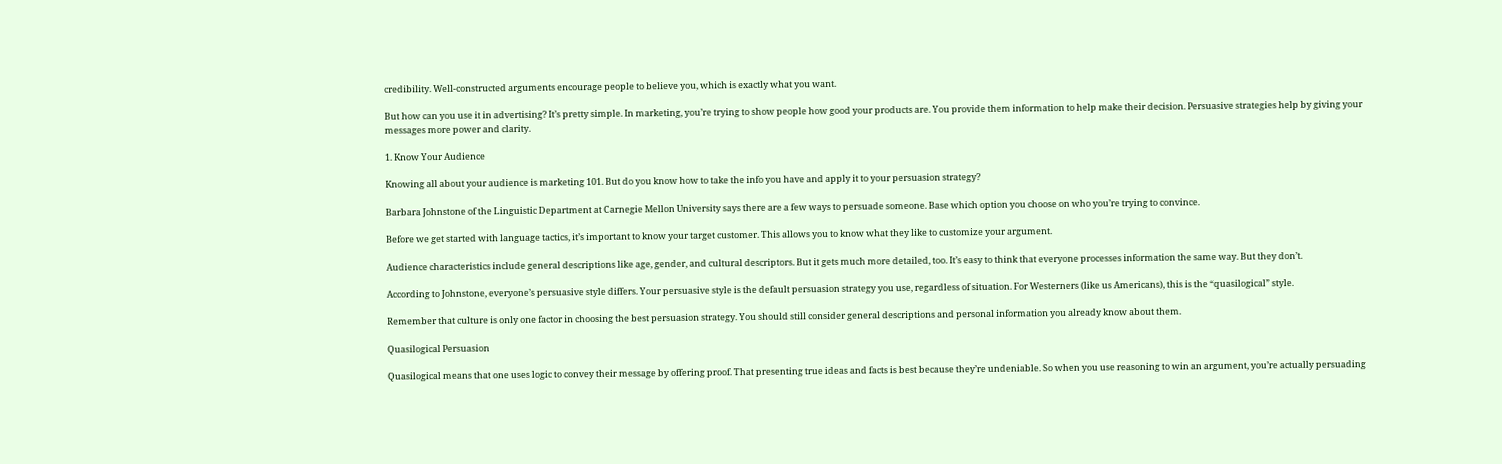credibility. Well-constructed arguments encourage people to believe you, which is exactly what you want.

But how can you use it in advertising? It’s pretty simple. In marketing, you’re trying to show people how good your products are. You provide them information to help make their decision. Persuasive strategies help by giving your messages more power and clarity.

1. Know Your Audience

Knowing all about your audience is marketing 101. But do you know how to take the info you have and apply it to your persuasion strategy?

Barbara Johnstone of the Linguistic Department at Carnegie Mellon University says there are a few ways to persuade someone. Base which option you choose on who you’re trying to convince.

Before we get started with language tactics, it’s important to know your target customer. This allows you to know what they like to customize your argument.

Audience characteristics include general descriptions like age, gender, and cultural descriptors. But it gets much more detailed, too. It’s easy to think that everyone processes information the same way. But they don’t.

According to Johnstone, everyone’s persuasive style differs. Your persuasive style is the default persuasion strategy you use, regardless of situation. For Westerners (like us Americans), this is the “quasilogical” style.

Remember that culture is only one factor in choosing the best persuasion strategy. You should still consider general descriptions and personal information you already know about them.

Quasilogical Persuasion

Quasilogical means that one uses logic to convey their message by offering proof. That presenting true ideas and facts is best because they’re undeniable. So when you use reasoning to win an argument, you’re actually persuading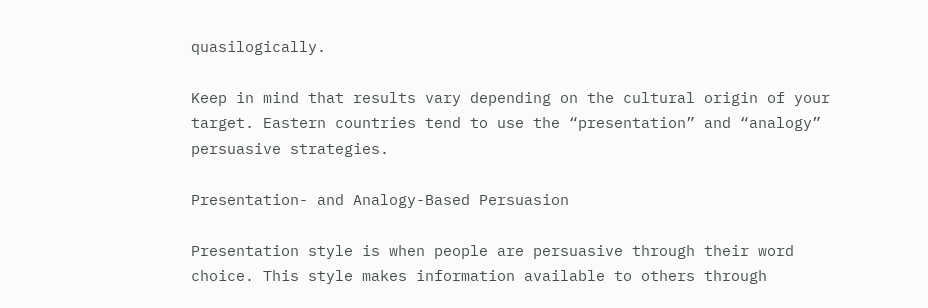quasilogically.

Keep in mind that results vary depending on the cultural origin of your target. Eastern countries tend to use the “presentation” and “analogy” persuasive strategies.

Presentation- and Analogy-Based Persuasion

Presentation style is when people are persuasive through their word choice. This style makes information available to others through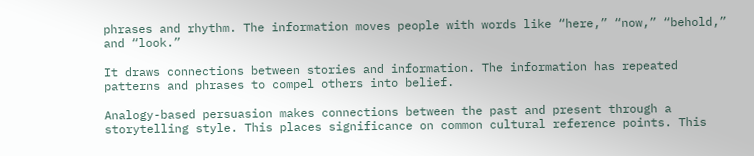phrases and rhythm. The information moves people with words like “here,” “now,” “behold,” and “look.”

It draws connections between stories and information. The information has repeated patterns and phrases to compel others into belief.

Analogy-based persuasion makes connections between the past and present through a storytelling style. This places significance on common cultural reference points. This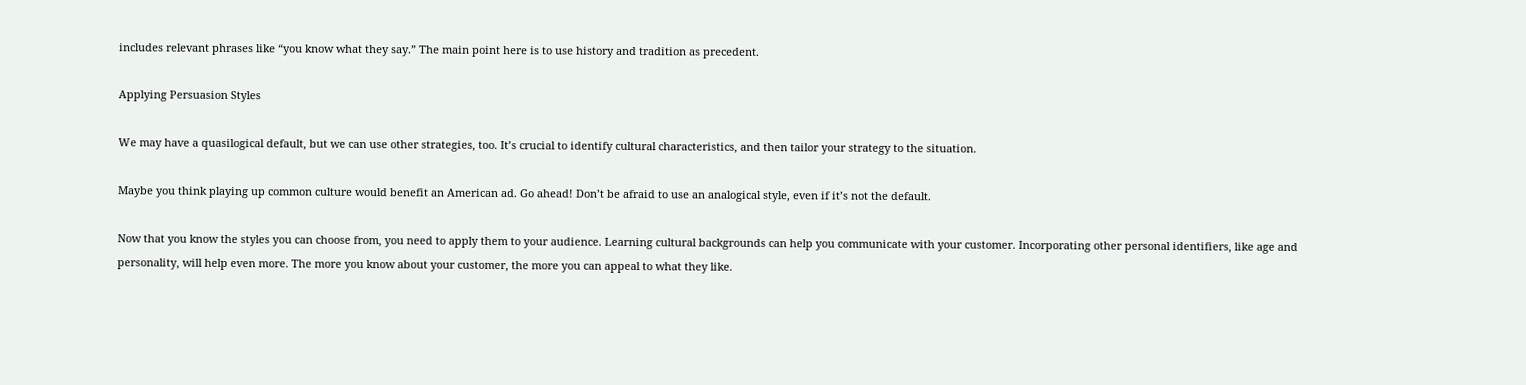includes relevant phrases like “you know what they say.” The main point here is to use history and tradition as precedent.

Applying Persuasion Styles

We may have a quasilogical default, but we can use other strategies, too. It’s crucial to identify cultural characteristics, and then tailor your strategy to the situation.

Maybe you think playing up common culture would benefit an American ad. Go ahead! Don’t be afraid to use an analogical style, even if it’s not the default.

Now that you know the styles you can choose from, you need to apply them to your audience. Learning cultural backgrounds can help you communicate with your customer. Incorporating other personal identifiers, like age and personality, will help even more. The more you know about your customer, the more you can appeal to what they like.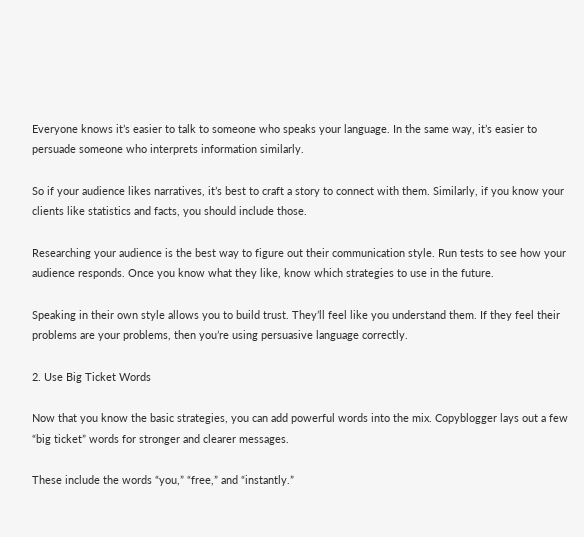Everyone knows it’s easier to talk to someone who speaks your language. In the same way, it’s easier to persuade someone who interprets information similarly.

So if your audience likes narratives, it’s best to craft a story to connect with them. Similarly, if you know your clients like statistics and facts, you should include those.

Researching your audience is the best way to figure out their communication style. Run tests to see how your audience responds. Once you know what they like, know which strategies to use in the future.

Speaking in their own style allows you to build trust. They’ll feel like you understand them. If they feel their problems are your problems, then you’re using persuasive language correctly.

2. Use Big Ticket Words

Now that you know the basic strategies, you can add powerful words into the mix. Copyblogger lays out a few “big ticket” words for stronger and clearer messages.

These include the words “you,” “free,” and “instantly.”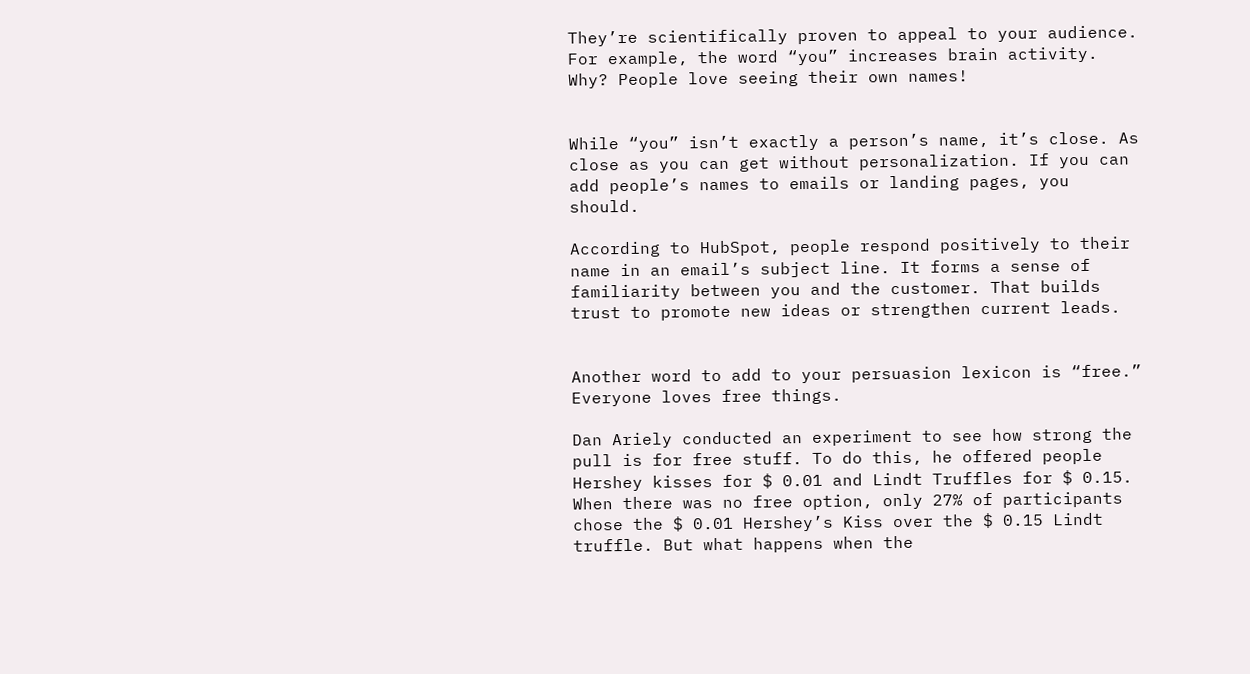They’re scientifically proven to appeal to your audience. For example, the word “you” increases brain activity. Why? People love seeing their own names!


While “you” isn’t exactly a person’s name, it’s close. As close as you can get without personalization. If you can add people’s names to emails or landing pages, you should.

According to HubSpot, people respond positively to their name in an email’s subject line. It forms a sense of familiarity between you and the customer. That builds trust to promote new ideas or strengthen current leads.


Another word to add to your persuasion lexicon is “free.” Everyone loves free things.

Dan Ariely conducted an experiment to see how strong the pull is for free stuff. To do this, he offered people Hershey kisses for $ 0.01 and Lindt Truffles for $ 0.15. When there was no free option, only 27% of participants chose the $ 0.01 Hershey’s Kiss over the $ 0.15 Lindt truffle. But what happens when the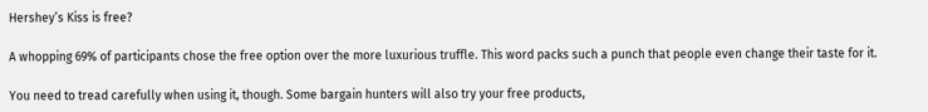Hershey’s Kiss is free?

A whopping 69% of participants chose the free option over the more luxurious truffle. This word packs such a punch that people even change their taste for it.

You need to tread carefully when using it, though. Some bargain hunters will also try your free products,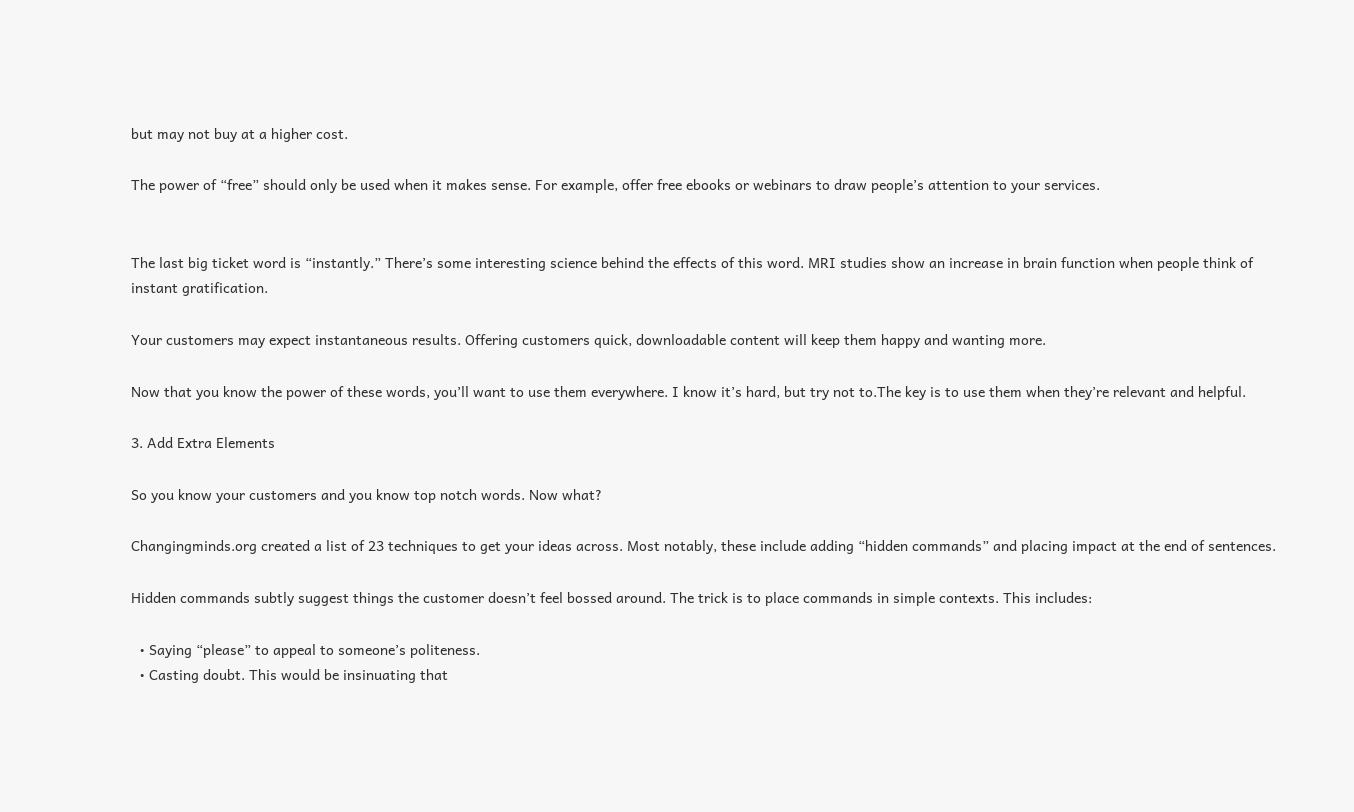but may not buy at a higher cost.

The power of “free” should only be used when it makes sense. For example, offer free ebooks or webinars to draw people’s attention to your services.


The last big ticket word is “instantly.” There’s some interesting science behind the effects of this word. MRI studies show an increase in brain function when people think of instant gratification.

Your customers may expect instantaneous results. Offering customers quick, downloadable content will keep them happy and wanting more.

Now that you know the power of these words, you’ll want to use them everywhere. I know it’s hard, but try not to.The key is to use them when they’re relevant and helpful.

3. Add Extra Elements

So you know your customers and you know top notch words. Now what?

Changingminds.org created a list of 23 techniques to get your ideas across. Most notably, these include adding “hidden commands” and placing impact at the end of sentences.

Hidden commands subtly suggest things the customer doesn’t feel bossed around. The trick is to place commands in simple contexts. This includes:

  • Saying “please” to appeal to someone’s politeness.
  • Casting doubt. This would be insinuating that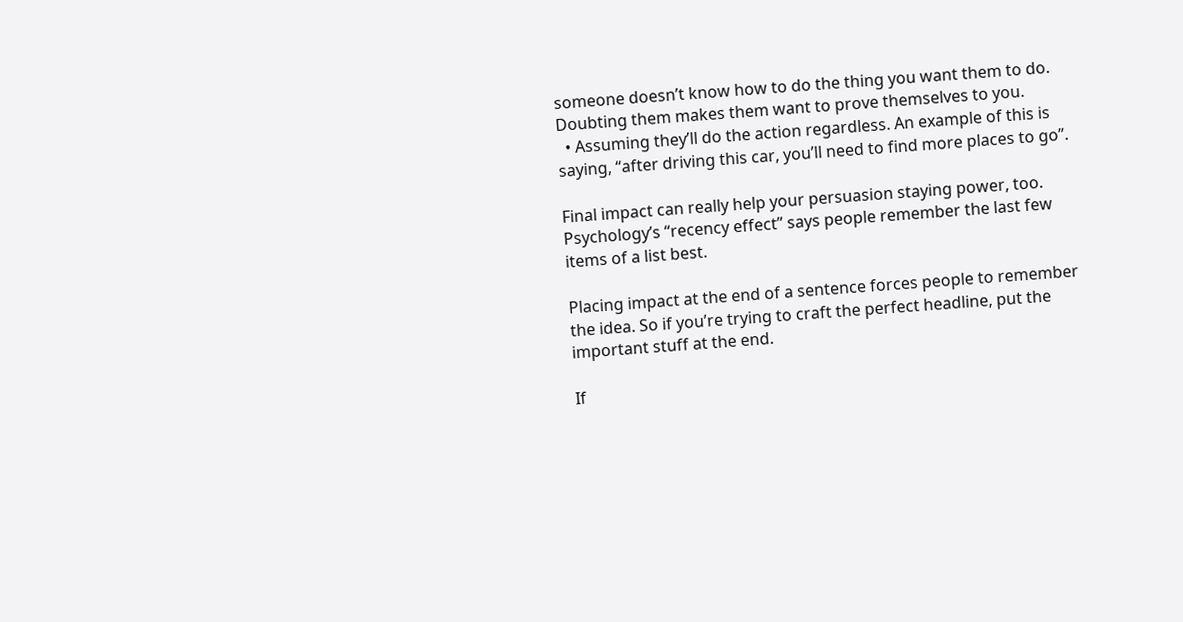someone doesn’t know how to do the thing you want them to do. Doubting them makes them want to prove themselves to you.
  • Assuming they’ll do the action regardless. An example of this is saying, “after driving this car, you’ll need to find more places to go”.

Final impact can really help your persuasion staying power, too. Psychology’s “recency effect” says people remember the last few items of a list best.

Placing impact at the end of a sentence forces people to remember the idea. So if you’re trying to craft the perfect headline, put the important stuff at the end.

If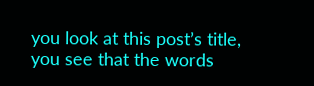you look at this post’s title, you see that the words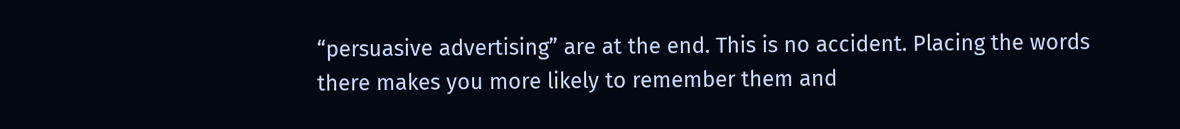“persuasive advertising” are at the end. This is no accident. Placing the words there makes you more likely to remember them and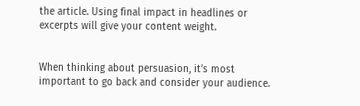the article. Using final impact in headlines or excerpts will give your content weight.


When thinking about persuasion, it’s most important to go back and consider your audience.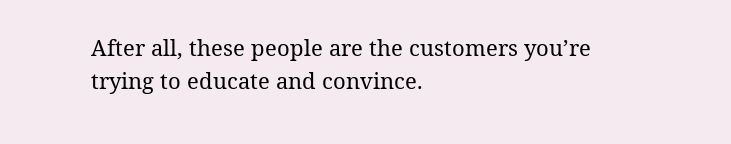After all, these people are the customers you’re trying to educate and convince.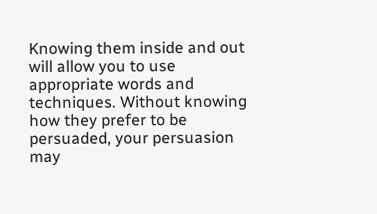Knowing them inside and out will allow you to use appropriate words and techniques. Without knowing how they prefer to be persuaded, your persuasion may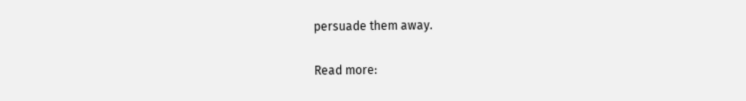persuade them away.

Read more: